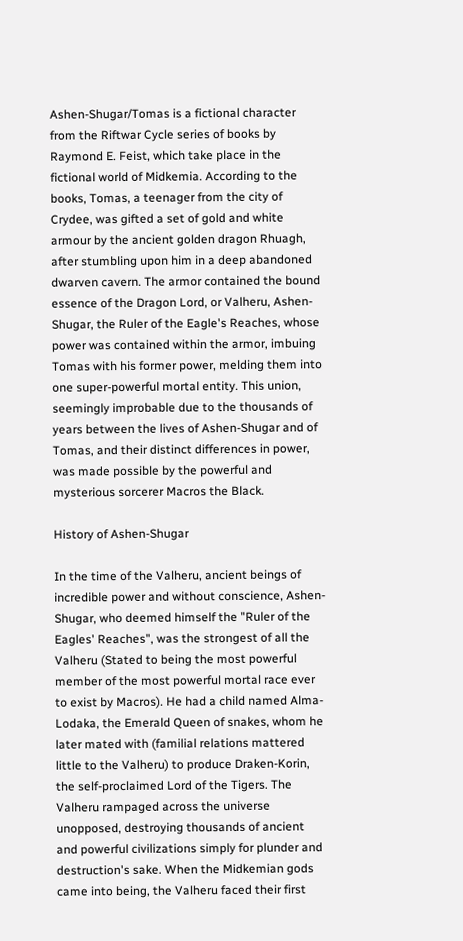Ashen-Shugar/Tomas is a fictional character from the Riftwar Cycle series of books by Raymond E. Feist, which take place in the fictional world of Midkemia. According to the books, Tomas, a teenager from the city of Crydee, was gifted a set of gold and white armour by the ancient golden dragon Rhuagh, after stumbling upon him in a deep abandoned dwarven cavern. The armor contained the bound essence of the Dragon Lord, or Valheru, Ashen-Shugar, the Ruler of the Eagle's Reaches, whose power was contained within the armor, imbuing Tomas with his former power, melding them into one super-powerful mortal entity. This union, seemingly improbable due to the thousands of years between the lives of Ashen-Shugar and of Tomas, and their distinct differences in power, was made possible by the powerful and mysterious sorcerer Macros the Black.

History of Ashen-Shugar

In the time of the Valheru, ancient beings of incredible power and without conscience, Ashen-Shugar, who deemed himself the "Ruler of the Eagles' Reaches", was the strongest of all the Valheru (Stated to being the most powerful member of the most powerful mortal race ever to exist by Macros). He had a child named Alma-Lodaka, the Emerald Queen of snakes, whom he later mated with (familial relations mattered little to the Valheru) to produce Draken-Korin, the self-proclaimed Lord of the Tigers. The Valheru rampaged across the universe unopposed, destroying thousands of ancient and powerful civilizations simply for plunder and destruction's sake. When the Midkemian gods came into being, the Valheru faced their first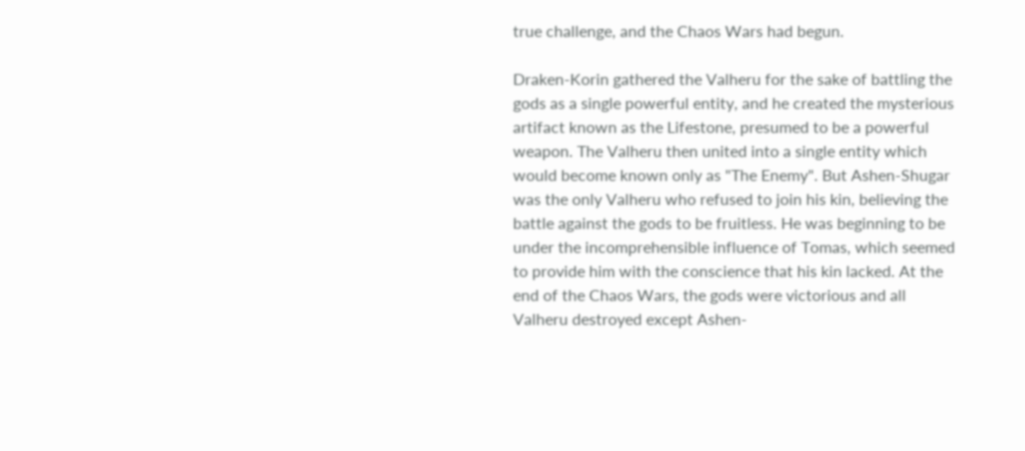true challenge, and the Chaos Wars had begun.

Draken-Korin gathered the Valheru for the sake of battling the gods as a single powerful entity, and he created the mysterious artifact known as the Lifestone, presumed to be a powerful weapon. The Valheru then united into a single entity which would become known only as "The Enemy". But Ashen-Shugar was the only Valheru who refused to join his kin, believing the battle against the gods to be fruitless. He was beginning to be under the incomprehensible influence of Tomas, which seemed to provide him with the conscience that his kin lacked. At the end of the Chaos Wars, the gods were victorious and all Valheru destroyed except Ashen-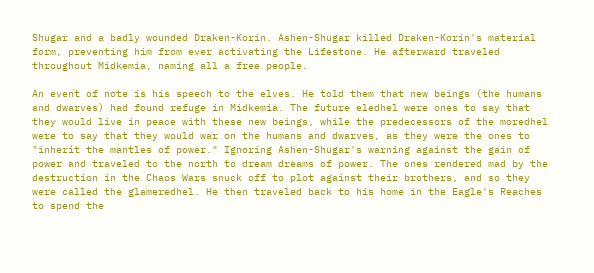Shugar and a badly wounded Draken-Korin. Ashen-Shugar killed Draken-Korin's material form, preventing him from ever activating the Lifestone. He afterward traveled throughout Midkemia, naming all a free people.

An event of note is his speech to the elves. He told them that new beings (the humans and dwarves) had found refuge in Midkemia. The future eledhel were ones to say that they would live in peace with these new beings, while the predecessors of the moredhel were to say that they would war on the humans and dwarves, as they were the ones to "inherit the mantles of power." Ignoring Ashen-Shugar's warning against the gain of power and traveled to the north to dream dreams of power. The ones rendered mad by the destruction in the Chaos Wars snuck off to plot against their brothers, and so they were called the glameredhel. He then traveled back to his home in the Eagle's Reaches to spend the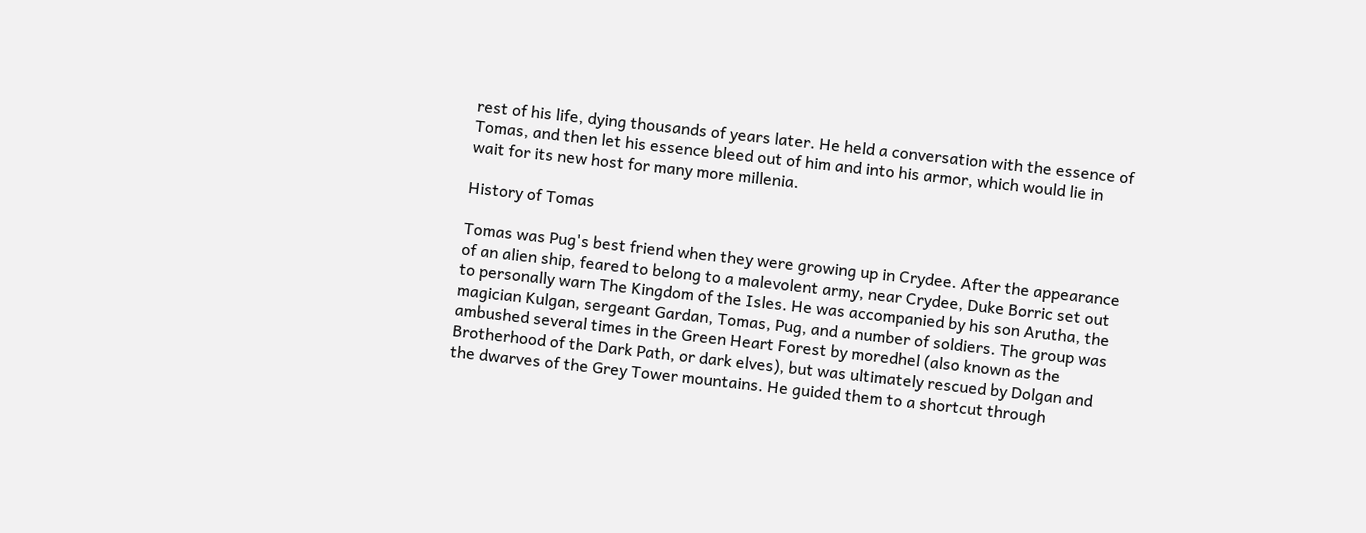rest of his life, dying thousands of years later. He held a conversation with the essence of Tomas, and then let his essence bleed out of him and into his armor, which would lie in wait for its new host for many more millenia.

History of Tomas

Tomas was Pug's best friend when they were growing up in Crydee. After the appearance of an alien ship, feared to belong to a malevolent army, near Crydee, Duke Borric set out to personally warn The Kingdom of the Isles. He was accompanied by his son Arutha, the magician Kulgan, sergeant Gardan, Tomas, Pug, and a number of soldiers. The group was ambushed several times in the Green Heart Forest by moredhel (also known as the Brotherhood of the Dark Path, or dark elves), but was ultimately rescued by Dolgan and the dwarves of the Grey Tower mountains. He guided them to a shortcut through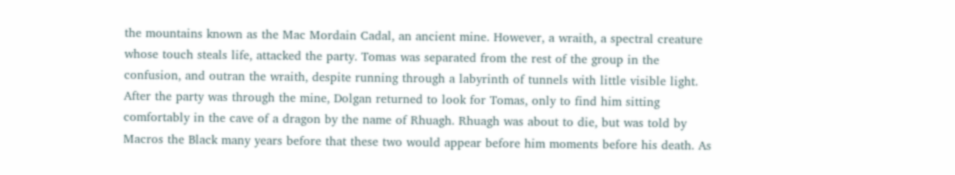the mountains known as the Mac Mordain Cadal, an ancient mine. However, a wraith, a spectral creature whose touch steals life, attacked the party. Tomas was separated from the rest of the group in the confusion, and outran the wraith, despite running through a labyrinth of tunnels with little visible light. After the party was through the mine, Dolgan returned to look for Tomas, only to find him sitting comfortably in the cave of a dragon by the name of Rhuagh. Rhuagh was about to die, but was told by Macros the Black many years before that these two would appear before him moments before his death. As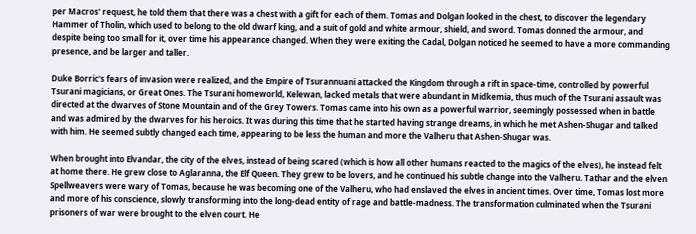per Macros' request, he told them that there was a chest with a gift for each of them. Tomas and Dolgan looked in the chest, to discover the legendary Hammer of Tholin, which used to belong to the old dwarf king, and a suit of gold and white armour, shield, and sword. Tomas donned the armour, and despite being too small for it, over time his appearance changed. When they were exiting the Cadal, Dolgan noticed he seemed to have a more commanding presence, and be larger and taller.

Duke Borric's fears of invasion were realized, and the Empire of Tsurannuani attacked the Kingdom through a rift in space-time, controlled by powerful Tsurani magicians, or Great Ones. The Tsurani homeworld, Kelewan, lacked metals that were abundant in Midkemia, thus much of the Tsurani assault was directed at the dwarves of Stone Mountain and of the Grey Towers. Tomas came into his own as a powerful warrior, seemingly possessed when in battle and was admired by the dwarves for his heroics. It was during this time that he started having strange dreams, in which he met Ashen-Shugar and talked with him. He seemed subtly changed each time, appearing to be less the human and more the Valheru that Ashen-Shugar was.

When brought into Elvandar, the city of the elves, instead of being scared (which is how all other humans reacted to the magics of the elves), he instead felt at home there. He grew close to Aglaranna, the Elf Queen. They grew to be lovers, and he continued his subtle change into the Valheru. Tathar and the elven Spellweavers were wary of Tomas, because he was becoming one of the Valheru, who had enslaved the elves in ancient times. Over time, Tomas lost more and more of his conscience, slowly transforming into the long-dead entity of rage and battle-madness. The transformation culminated when the Tsurani prisoners of war were brought to the elven court. He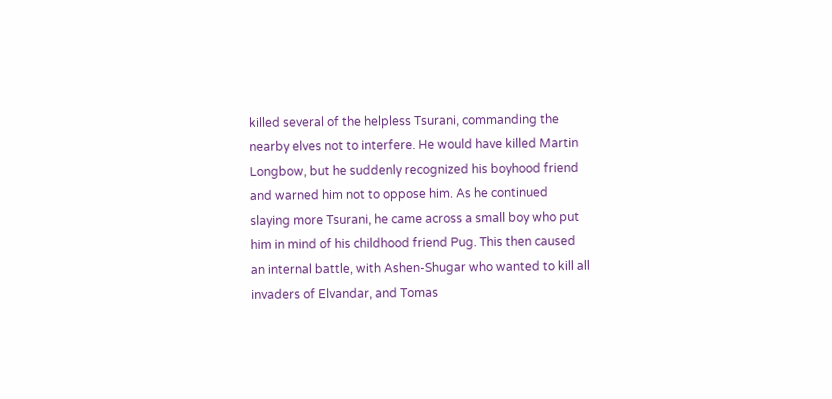killed several of the helpless Tsurani, commanding the nearby elves not to interfere. He would have killed Martin Longbow, but he suddenly recognized his boyhood friend and warned him not to oppose him. As he continued slaying more Tsurani, he came across a small boy who put him in mind of his childhood friend Pug. This then caused an internal battle, with Ashen-Shugar who wanted to kill all invaders of Elvandar, and Tomas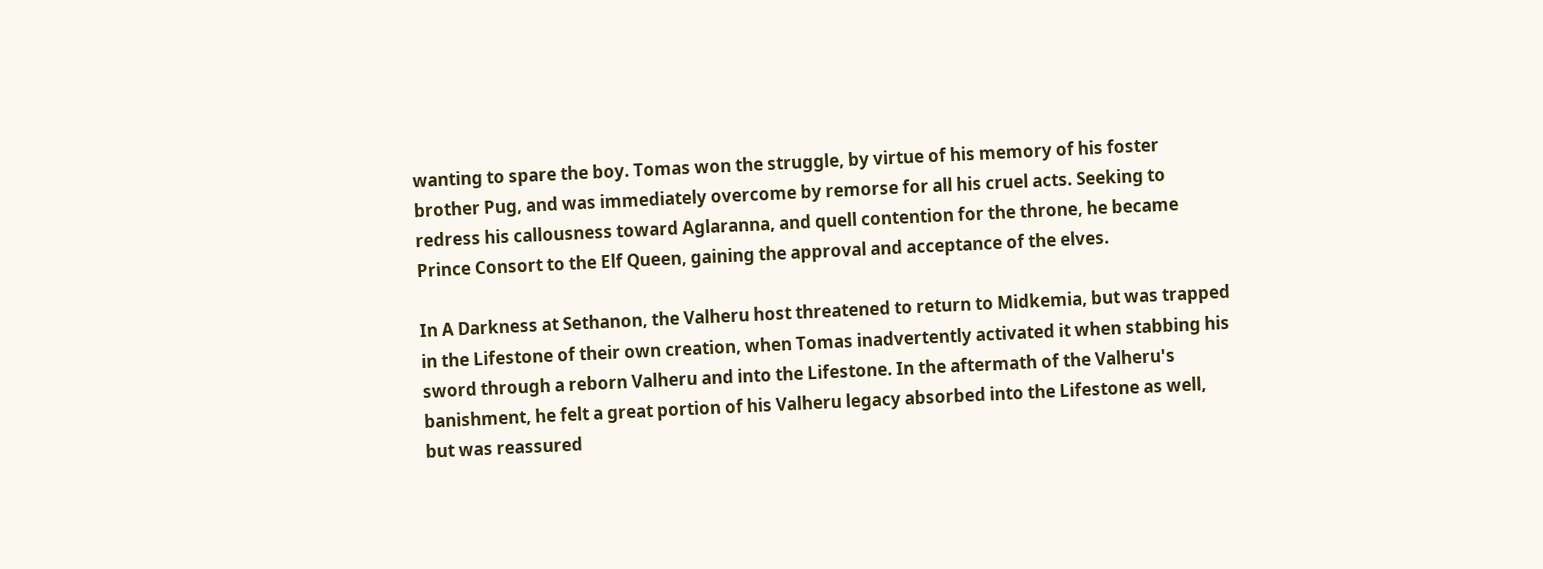wanting to spare the boy. Tomas won the struggle, by virtue of his memory of his foster brother Pug, and was immediately overcome by remorse for all his cruel acts. Seeking to redress his callousness toward Aglaranna, and quell contention for the throne, he became Prince Consort to the Elf Queen, gaining the approval and acceptance of the elves.

In A Darkness at Sethanon, the Valheru host threatened to return to Midkemia, but was trapped in the Lifestone of their own creation, when Tomas inadvertently activated it when stabbing his sword through a reborn Valheru and into the Lifestone. In the aftermath of the Valheru's banishment, he felt a great portion of his Valheru legacy absorbed into the Lifestone as well, but was reassured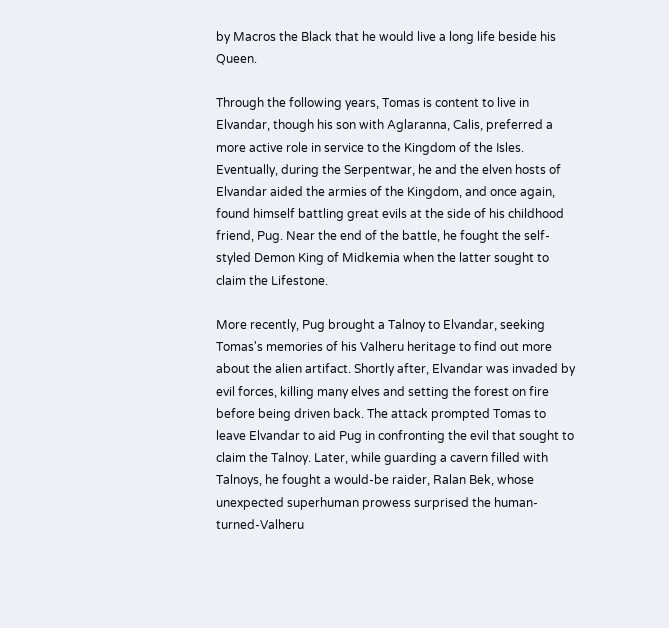by Macros the Black that he would live a long life beside his Queen.

Through the following years, Tomas is content to live in Elvandar, though his son with Aglaranna, Calis, preferred a more active role in service to the Kingdom of the Isles. Eventually, during the Serpentwar, he and the elven hosts of Elvandar aided the armies of the Kingdom, and once again, found himself battling great evils at the side of his childhood friend, Pug. Near the end of the battle, he fought the self-styled Demon King of Midkemia when the latter sought to claim the Lifestone.

More recently, Pug brought a Talnoy to Elvandar, seeking Tomas's memories of his Valheru heritage to find out more about the alien artifact. Shortly after, Elvandar was invaded by evil forces, killing many elves and setting the forest on fire before being driven back. The attack prompted Tomas to leave Elvandar to aid Pug in confronting the evil that sought to claim the Talnoy. Later, while guarding a cavern filled with Talnoys, he fought a would-be raider, Ralan Bek, whose unexpected superhuman prowess surprised the human-turned-Valheru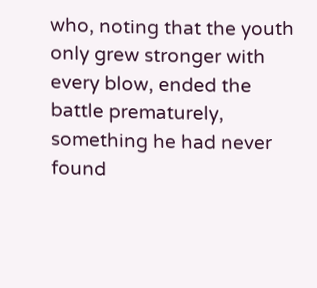who, noting that the youth only grew stronger with every blow, ended the battle prematurely, something he had never found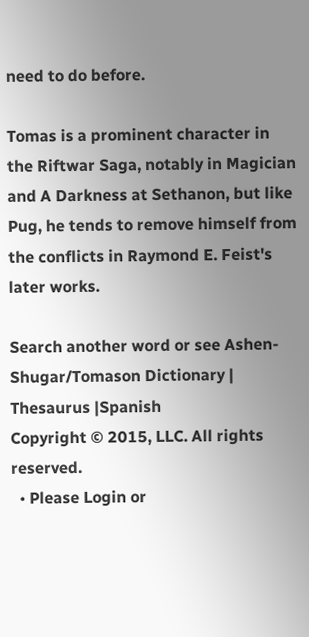need to do before.

Tomas is a prominent character in the Riftwar Saga, notably in Magician and A Darkness at Sethanon, but like Pug, he tends to remove himself from the conflicts in Raymond E. Feist's later works.

Search another word or see Ashen-Shugar/Tomason Dictionary | Thesaurus |Spanish
Copyright © 2015, LLC. All rights reserved.
  • Please Login or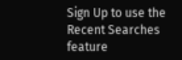Sign Up to use the Recent Searches feature